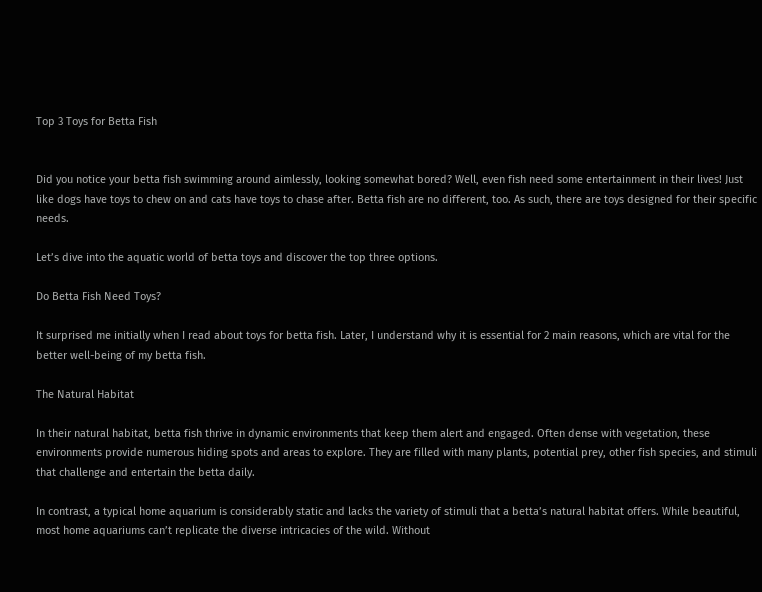Top 3 Toys for Betta Fish


Did you notice your betta fish swimming around aimlessly, looking somewhat bored? Well, even fish need some entertainment in their lives! Just like dogs have toys to chew on and cats have toys to chase after. Betta fish are no different, too. As such, there are toys designed for their specific needs.

Let’s dive into the aquatic world of betta toys and discover the top three options.

Do Betta Fish Need Toys?

It surprised me initially when I read about toys for betta fish. Later, I understand why it is essential for 2 main reasons, which are vital for the better well-being of my betta fish.

The Natural Habitat

In their natural habitat, betta fish thrive in dynamic environments that keep them alert and engaged. Often dense with vegetation, these environments provide numerous hiding spots and areas to explore. They are filled with many plants, potential prey, other fish species, and stimuli that challenge and entertain the betta daily.

In contrast, a typical home aquarium is considerably static and lacks the variety of stimuli that a betta’s natural habitat offers. While beautiful, most home aquariums can’t replicate the diverse intricacies of the wild. Without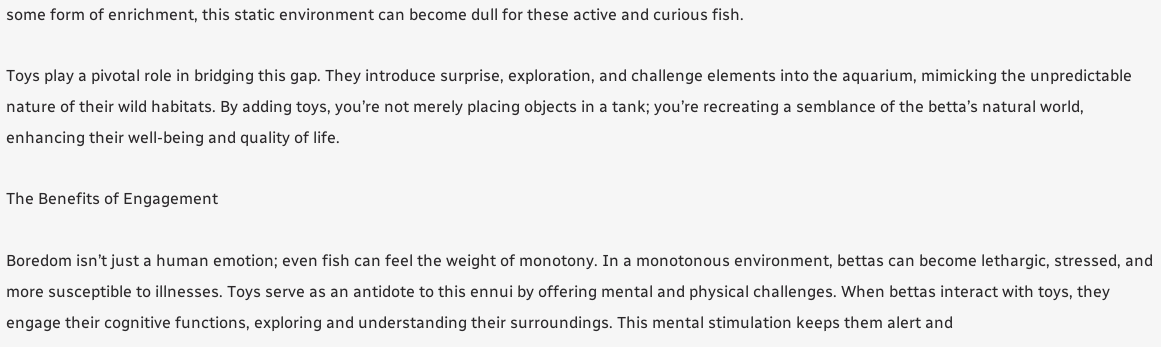some form of enrichment, this static environment can become dull for these active and curious fish.

Toys play a pivotal role in bridging this gap. They introduce surprise, exploration, and challenge elements into the aquarium, mimicking the unpredictable nature of their wild habitats. By adding toys, you’re not merely placing objects in a tank; you’re recreating a semblance of the betta’s natural world, enhancing their well-being and quality of life.

The Benefits of Engagement

Boredom isn’t just a human emotion; even fish can feel the weight of monotony. In a monotonous environment, bettas can become lethargic, stressed, and more susceptible to illnesses. Toys serve as an antidote to this ennui by offering mental and physical challenges. When bettas interact with toys, they engage their cognitive functions, exploring and understanding their surroundings. This mental stimulation keeps them alert and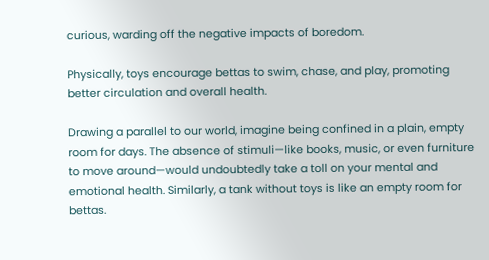curious, warding off the negative impacts of boredom.

Physically, toys encourage bettas to swim, chase, and play, promoting better circulation and overall health.

Drawing a parallel to our world, imagine being confined in a plain, empty room for days. The absence of stimuli—like books, music, or even furniture to move around—would undoubtedly take a toll on your mental and emotional health. Similarly, a tank without toys is like an empty room for bettas.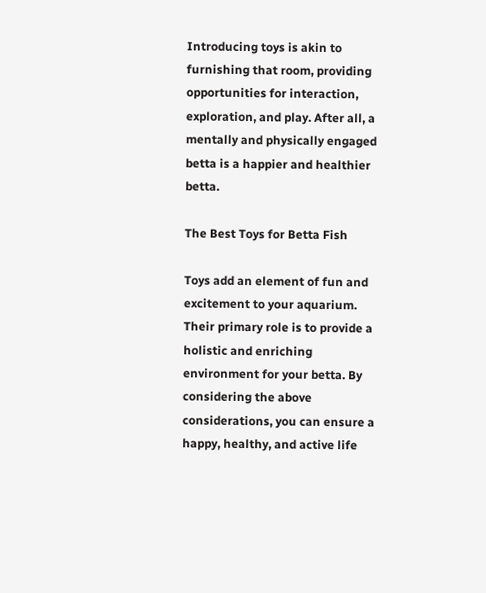Introducing toys is akin to furnishing that room, providing opportunities for interaction, exploration, and play. After all, a mentally and physically engaged betta is a happier and healthier betta.

The Best Toys for Betta Fish

Toys add an element of fun and excitement to your aquarium. Their primary role is to provide a holistic and enriching environment for your betta. By considering the above considerations, you can ensure a happy, healthy, and active life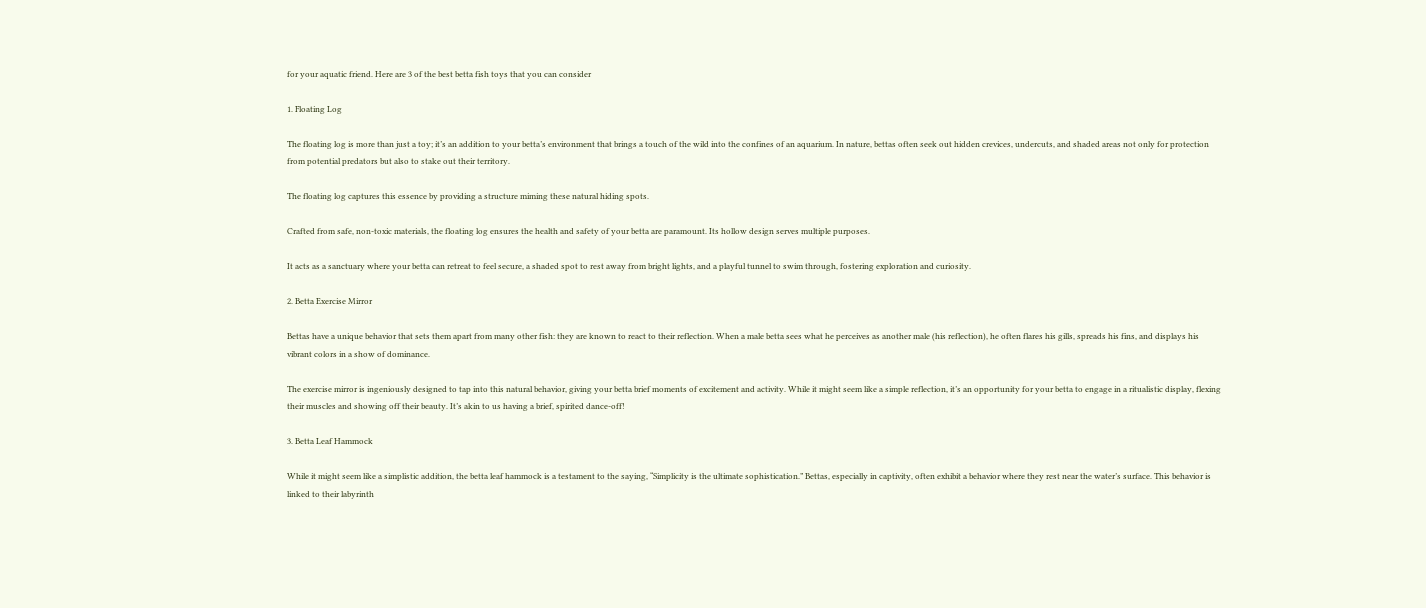for your aquatic friend. Here are 3 of the best betta fish toys that you can consider

1. Floating Log

The floating log is more than just a toy; it’s an addition to your betta’s environment that brings a touch of the wild into the confines of an aquarium. In nature, bettas often seek out hidden crevices, undercuts, and shaded areas not only for protection from potential predators but also to stake out their territory.

The floating log captures this essence by providing a structure miming these natural hiding spots.

Crafted from safe, non-toxic materials, the floating log ensures the health and safety of your betta are paramount. Its hollow design serves multiple purposes.

It acts as a sanctuary where your betta can retreat to feel secure, a shaded spot to rest away from bright lights, and a playful tunnel to swim through, fostering exploration and curiosity.

2. Betta Exercise Mirror

Bettas have a unique behavior that sets them apart from many other fish: they are known to react to their reflection. When a male betta sees what he perceives as another male (his reflection), he often flares his gills, spreads his fins, and displays his vibrant colors in a show of dominance.

The exercise mirror is ingeniously designed to tap into this natural behavior, giving your betta brief moments of excitement and activity. While it might seem like a simple reflection, it’s an opportunity for your betta to engage in a ritualistic display, flexing their muscles and showing off their beauty. It’s akin to us having a brief, spirited dance-off!

3. Betta Leaf Hammock

While it might seem like a simplistic addition, the betta leaf hammock is a testament to the saying, “Simplicity is the ultimate sophistication.” Bettas, especially in captivity, often exhibit a behavior where they rest near the water’s surface. This behavior is linked to their labyrinth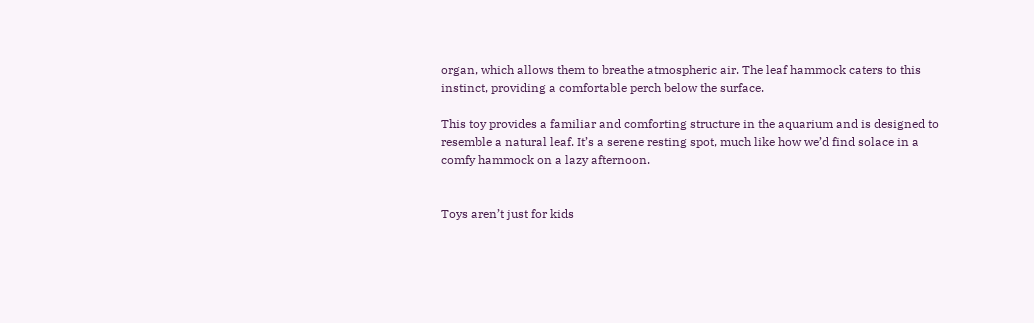organ, which allows them to breathe atmospheric air. The leaf hammock caters to this instinct, providing a comfortable perch below the surface.

This toy provides a familiar and comforting structure in the aquarium and is designed to resemble a natural leaf. It’s a serene resting spot, much like how we’d find solace in a comfy hammock on a lazy afternoon.


Toys aren’t just for kids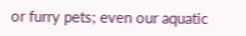or furry pets; even our aquatic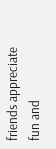friends appreciate fun and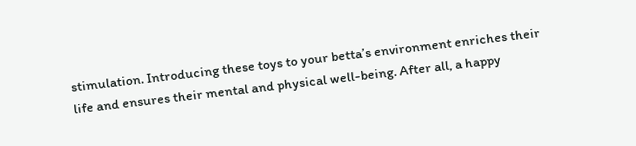stimulation. Introducing these toys to your betta’s environment enriches their life and ensures their mental and physical well-being. After all, a happy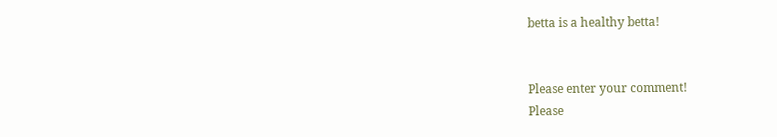betta is a healthy betta!


Please enter your comment!
Please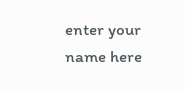enter your name here